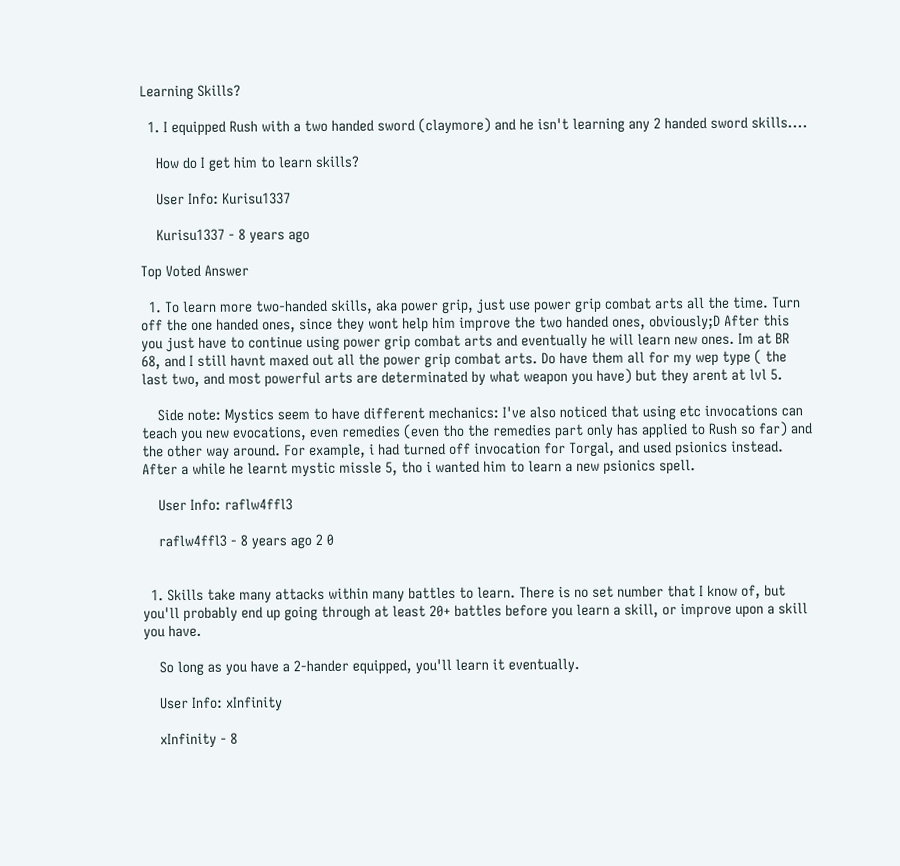Learning Skills?

  1. I equipped Rush with a two handed sword (claymore) and he isn't learning any 2 handed sword skills....

    How do I get him to learn skills?

    User Info: Kurisu1337

    Kurisu1337 - 8 years ago

Top Voted Answer

  1. To learn more two-handed skills, aka power grip, just use power grip combat arts all the time. Turn off the one handed ones, since they wont help him improve the two handed ones, obviously;D After this you just have to continue using power grip combat arts and eventually he will learn new ones. Im at BR 68, and I still havnt maxed out all the power grip combat arts. Do have them all for my wep type ( the last two, and most powerful arts are determinated by what weapon you have) but they arent at lvl 5.

    Side note: Mystics seem to have different mechanics: I've also noticed that using etc invocations can teach you new evocations, even remedies (even tho the remedies part only has applied to Rush so far) and the other way around. For example, i had turned off invocation for Torgal, and used psionics instead. After a while he learnt mystic missle 5, tho i wanted him to learn a new psionics spell.

    User Info: raflw4ffl3

    raflw4ffl3 - 8 years ago 2 0


  1. Skills take many attacks within many battles to learn. There is no set number that I know of, but you'll probably end up going through at least 20+ battles before you learn a skill, or improve upon a skill you have.

    So long as you have a 2-hander equipped, you'll learn it eventually.

    User Info: xInfinity

    xInfinity - 8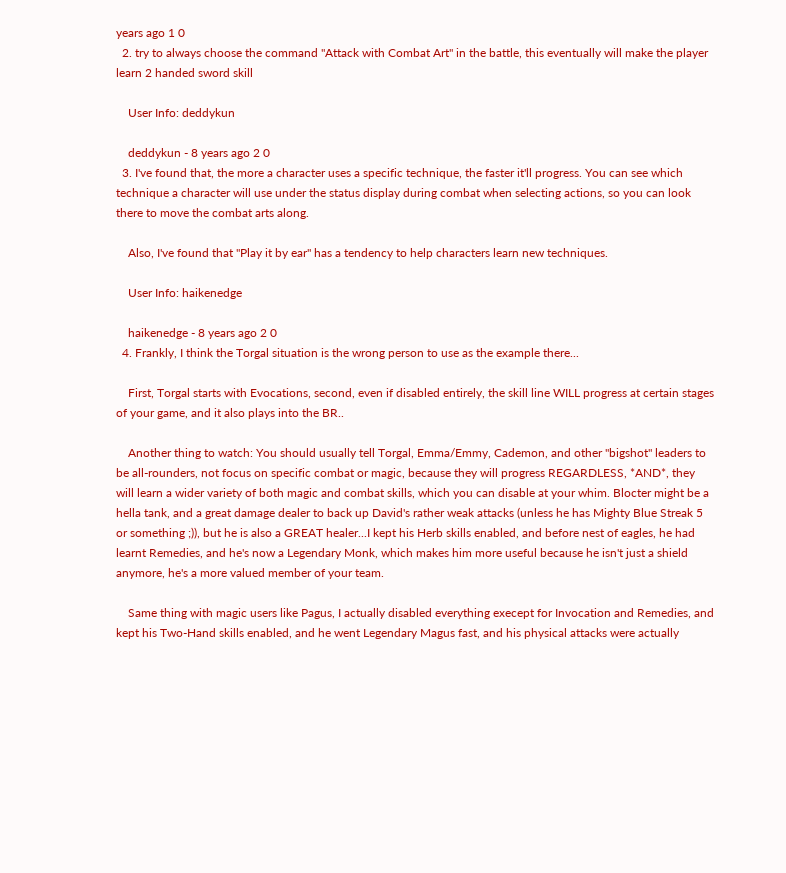years ago 1 0
  2. try to always choose the command "Attack with Combat Art" in the battle, this eventually will make the player learn 2 handed sword skill

    User Info: deddykun

    deddykun - 8 years ago 2 0
  3. I've found that, the more a character uses a specific technique, the faster it'll progress. You can see which technique a character will use under the status display during combat when selecting actions, so you can look there to move the combat arts along.

    Also, I've found that "Play it by ear" has a tendency to help characters learn new techniques.

    User Info: haikenedge

    haikenedge - 8 years ago 2 0
  4. Frankly, I think the Torgal situation is the wrong person to use as the example there...

    First, Torgal starts with Evocations, second, even if disabled entirely, the skill line WILL progress at certain stages of your game, and it also plays into the BR..

    Another thing to watch: You should usually tell Torgal, Emma/Emmy, Cademon, and other "bigshot" leaders to be all-rounders, not focus on specific combat or magic, because they will progress REGARDLESS, *AND*, they will learn a wider variety of both magic and combat skills, which you can disable at your whim. Blocter might be a hella tank, and a great damage dealer to back up David's rather weak attacks (unless he has Mighty Blue Streak 5 or something ;)), but he is also a GREAT healer...I kept his Herb skills enabled, and before nest of eagles, he had learnt Remedies, and he's now a Legendary Monk, which makes him more useful because he isn't just a shield anymore, he's a more valued member of your team.

    Same thing with magic users like Pagus, I actually disabled everything execept for Invocation and Remedies, and kept his Two-Hand skills enabled, and he went Legendary Magus fast, and his physical attacks were actually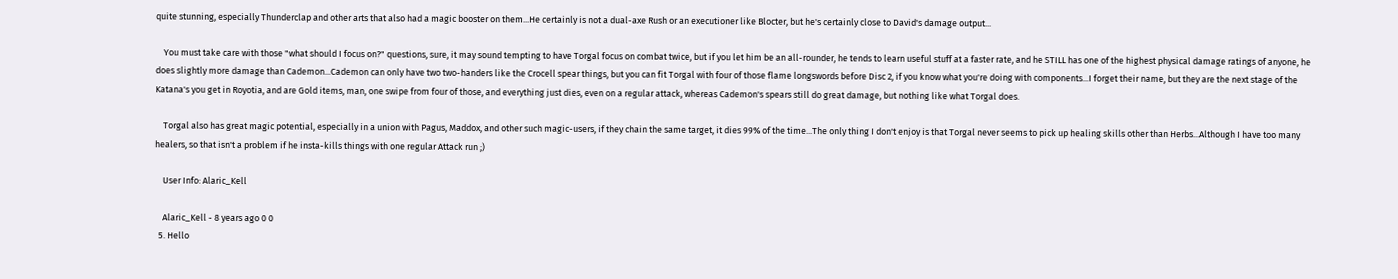quite stunning, especially Thunderclap and other arts that also had a magic booster on them...He certainly is not a dual-axe Rush or an executioner like Blocter, but he's certainly close to David's damage output...

    You must take care with those "what should I focus on?" questions, sure, it may sound tempting to have Torgal focus on combat twice, but if you let him be an all-rounder, he tends to learn useful stuff at a faster rate, and he STILL has one of the highest physical damage ratings of anyone, he does slightly more damage than Cademon...Cademon can only have two two-handers like the Crocell spear things, but you can fit Torgal with four of those flame longswords before Disc 2, if you know what you're doing with components...I forget their name, but they are the next stage of the Katana's you get in Royotia, and are Gold items, man, one swipe from four of those, and everything just dies, even on a regular attack, whereas Cademon's spears still do great damage, but nothing like what Torgal does.

    Torgal also has great magic potential, especially in a union with Pagus, Maddox, and other such magic-users, if they chain the same target, it dies 99% of the time...The only thing I don't enjoy is that Torgal never seems to pick up healing skills other than Herbs...Although I have too many healers, so that isn't a problem if he insta-kills things with one regular Attack run ;)

    User Info: Alaric_Kell

    Alaric_Kell - 8 years ago 0 0
  5. Hello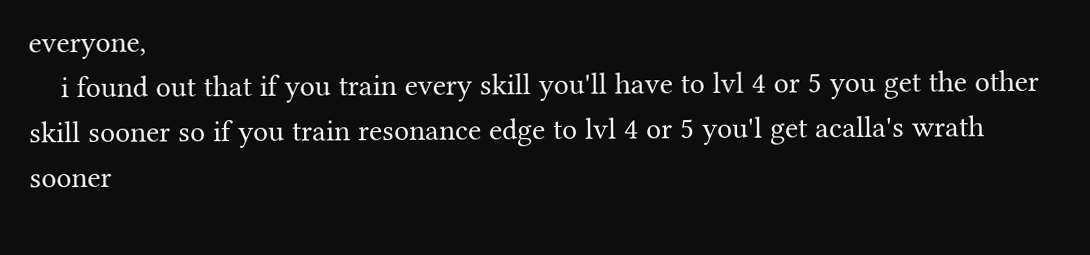everyone,
    i found out that if you train every skill you'll have to lvl 4 or 5 you get the other skill sooner so if you train resonance edge to lvl 4 or 5 you'l get acalla's wrath sooner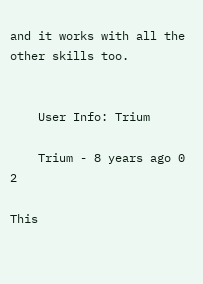and it works with all the other skills too.


    User Info: Trium

    Trium - 8 years ago 0 2

This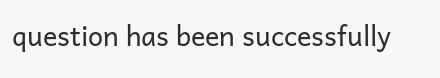question has been successfully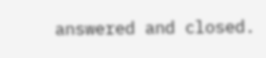answered and closed.